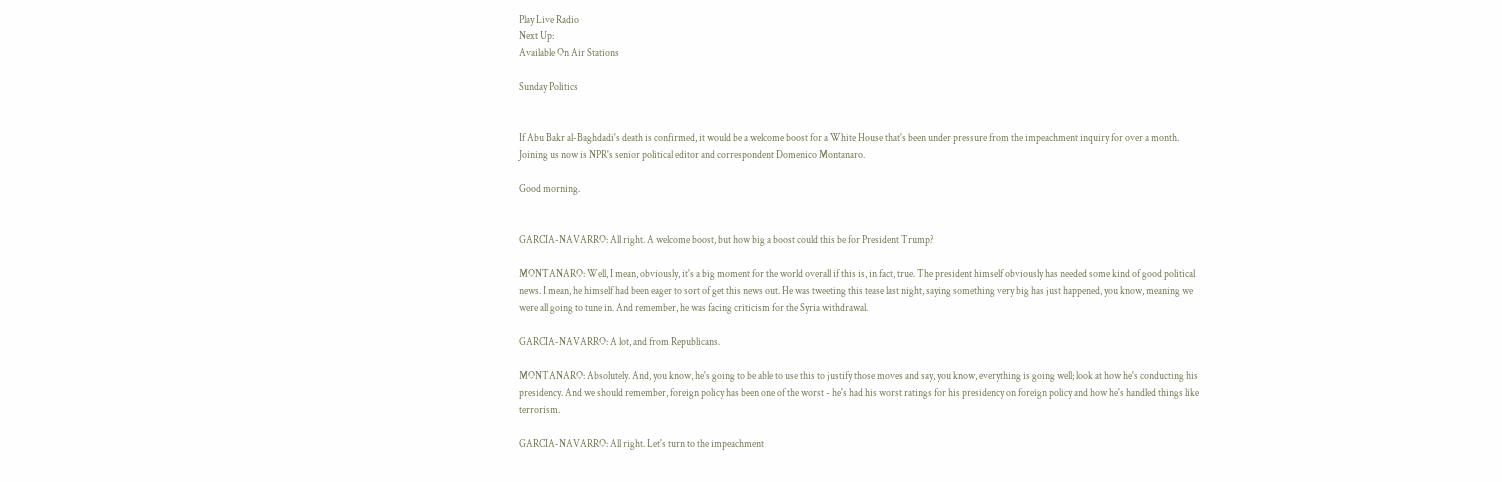Play Live Radio
Next Up:
Available On Air Stations

Sunday Politics


If Abu Bakr al-Baghdadi's death is confirmed, it would be a welcome boost for a White House that's been under pressure from the impeachment inquiry for over a month. Joining us now is NPR's senior political editor and correspondent Domenico Montanaro.

Good morning.


GARCIA-NAVARRO: All right. A welcome boost, but how big a boost could this be for President Trump?

MONTANARO: Well, I mean, obviously, it's a big moment for the world overall if this is, in fact, true. The president himself obviously has needed some kind of good political news. I mean, he himself had been eager to sort of get this news out. He was tweeting this tease last night, saying something very big has just happened, you know, meaning we were all going to tune in. And remember, he was facing criticism for the Syria withdrawal.

GARCIA-NAVARRO: A lot, and from Republicans.

MONTANARO: Absolutely. And, you know, he's going to be able to use this to justify those moves and say, you know, everything is going well; look at how he's conducting his presidency. And we should remember, foreign policy has been one of the worst - he's had his worst ratings for his presidency on foreign policy and how he's handled things like terrorism.

GARCIA-NAVARRO: All right. Let's turn to the impeachment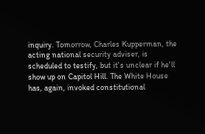inquiry. Tomorrow, Charles Kupperman, the acting national security adviser, is scheduled to testify, but it's unclear if he'll show up on Capitol Hill. The White House has, again, invoked constitutional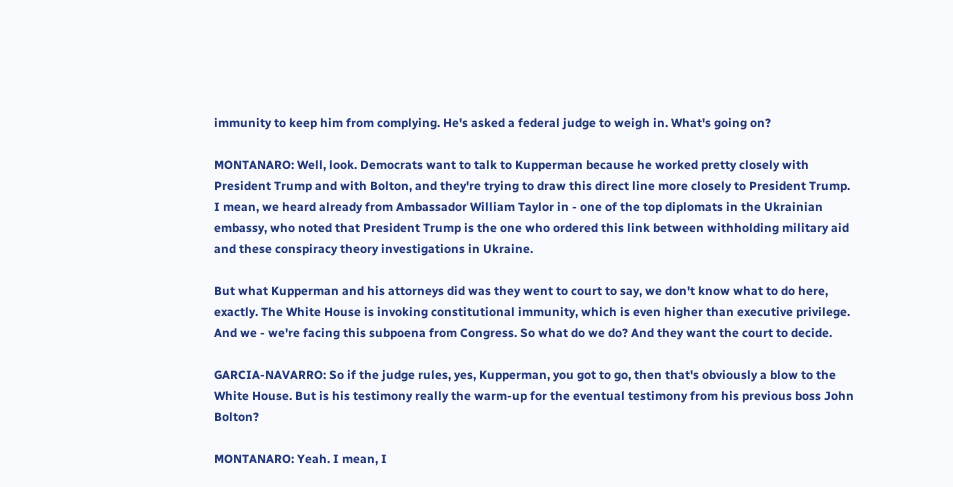immunity to keep him from complying. He's asked a federal judge to weigh in. What's going on?

MONTANARO: Well, look. Democrats want to talk to Kupperman because he worked pretty closely with President Trump and with Bolton, and they're trying to draw this direct line more closely to President Trump. I mean, we heard already from Ambassador William Taylor in - one of the top diplomats in the Ukrainian embassy, who noted that President Trump is the one who ordered this link between withholding military aid and these conspiracy theory investigations in Ukraine.

But what Kupperman and his attorneys did was they went to court to say, we don't know what to do here, exactly. The White House is invoking constitutional immunity, which is even higher than executive privilege. And we - we're facing this subpoena from Congress. So what do we do? And they want the court to decide.

GARCIA-NAVARRO: So if the judge rules, yes, Kupperman, you got to go, then that's obviously a blow to the White House. But is his testimony really the warm-up for the eventual testimony from his previous boss John Bolton?

MONTANARO: Yeah. I mean, I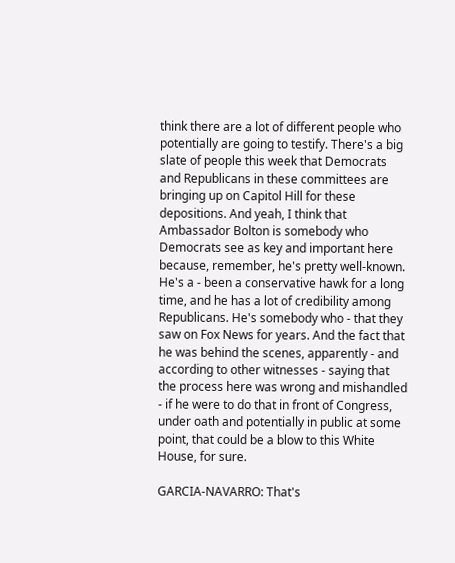think there are a lot of different people who potentially are going to testify. There's a big slate of people this week that Democrats and Republicans in these committees are bringing up on Capitol Hill for these depositions. And yeah, I think that Ambassador Bolton is somebody who Democrats see as key and important here because, remember, he's pretty well-known. He's a - been a conservative hawk for a long time, and he has a lot of credibility among Republicans. He's somebody who - that they saw on Fox News for years. And the fact that he was behind the scenes, apparently - and according to other witnesses - saying that the process here was wrong and mishandled - if he were to do that in front of Congress, under oath and potentially in public at some point, that could be a blow to this White House, for sure.

GARCIA-NAVARRO: That's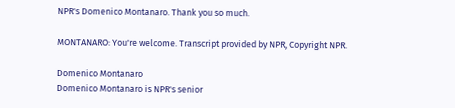NPR's Domenico Montanaro. Thank you so much.

MONTANARO: You're welcome. Transcript provided by NPR, Copyright NPR.

Domenico Montanaro
Domenico Montanaro is NPR's senior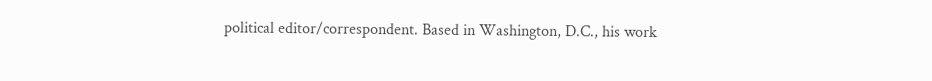political editor/correspondent. Based in Washington, D.C., his work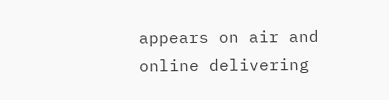appears on air and online delivering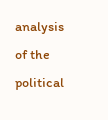analysis of the political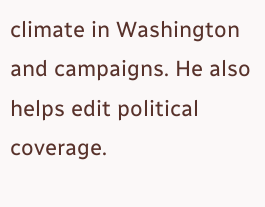climate in Washington and campaigns. He also helps edit political coverage.